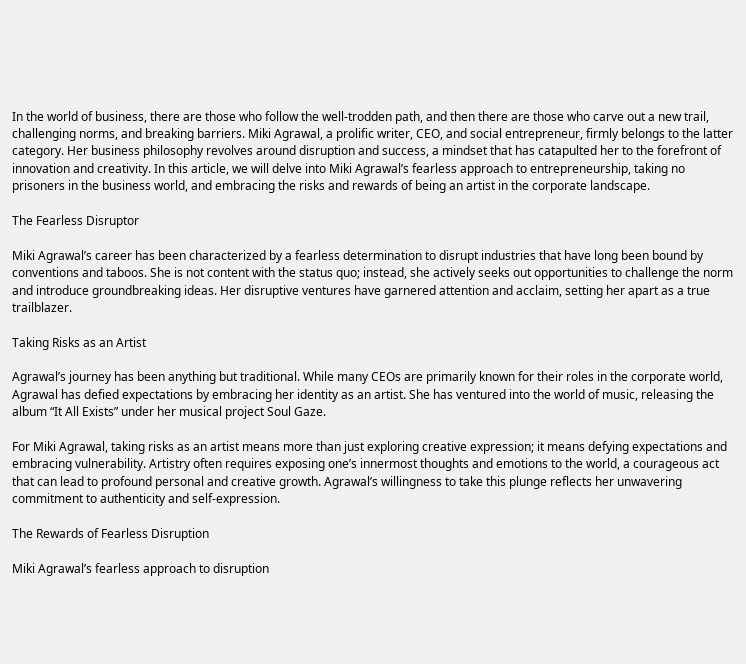In the world of business, there are those who follow the well-trodden path, and then there are those who carve out a new trail, challenging norms, and breaking barriers. Miki Agrawal, a prolific writer, CEO, and social entrepreneur, firmly belongs to the latter category. Her business philosophy revolves around disruption and success, a mindset that has catapulted her to the forefront of innovation and creativity. In this article, we will delve into Miki Agrawal’s fearless approach to entrepreneurship, taking no prisoners in the business world, and embracing the risks and rewards of being an artist in the corporate landscape.

The Fearless Disruptor

Miki Agrawal’s career has been characterized by a fearless determination to disrupt industries that have long been bound by conventions and taboos. She is not content with the status quo; instead, she actively seeks out opportunities to challenge the norm and introduce groundbreaking ideas. Her disruptive ventures have garnered attention and acclaim, setting her apart as a true trailblazer.

Taking Risks as an Artist

Agrawal’s journey has been anything but traditional. While many CEOs are primarily known for their roles in the corporate world, Agrawal has defied expectations by embracing her identity as an artist. She has ventured into the world of music, releasing the album “It All Exists” under her musical project Soul Gaze.

For Miki Agrawal, taking risks as an artist means more than just exploring creative expression; it means defying expectations and embracing vulnerability. Artistry often requires exposing one’s innermost thoughts and emotions to the world, a courageous act that can lead to profound personal and creative growth. Agrawal’s willingness to take this plunge reflects her unwavering commitment to authenticity and self-expression.

The Rewards of Fearless Disruption

Miki Agrawal’s fearless approach to disruption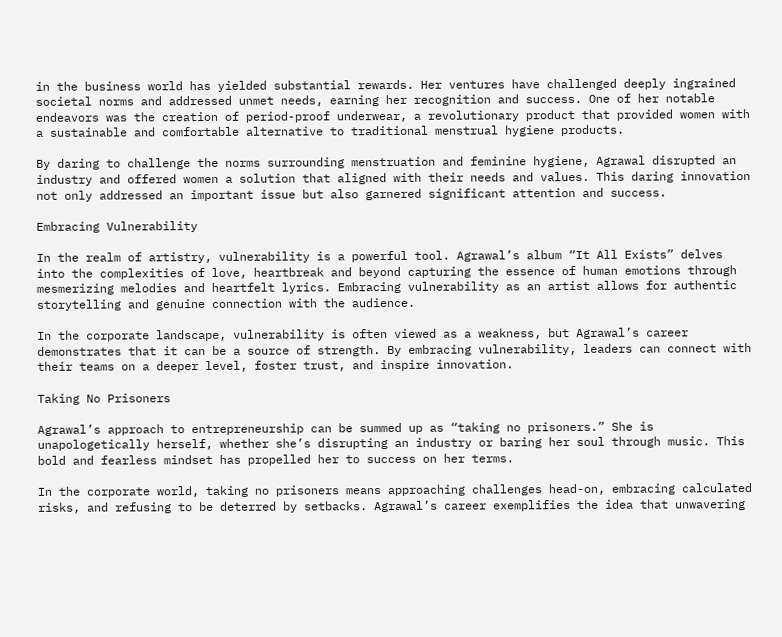in the business world has yielded substantial rewards. Her ventures have challenged deeply ingrained societal norms and addressed unmet needs, earning her recognition and success. One of her notable endeavors was the creation of period-proof underwear, a revolutionary product that provided women with a sustainable and comfortable alternative to traditional menstrual hygiene products.

By daring to challenge the norms surrounding menstruation and feminine hygiene, Agrawal disrupted an industry and offered women a solution that aligned with their needs and values. This daring innovation not only addressed an important issue but also garnered significant attention and success.

Embracing Vulnerability

In the realm of artistry, vulnerability is a powerful tool. Agrawal’s album “It All Exists” delves into the complexities of love, heartbreak and beyond capturing the essence of human emotions through mesmerizing melodies and heartfelt lyrics. Embracing vulnerability as an artist allows for authentic storytelling and genuine connection with the audience.

In the corporate landscape, vulnerability is often viewed as a weakness, but Agrawal’s career demonstrates that it can be a source of strength. By embracing vulnerability, leaders can connect with their teams on a deeper level, foster trust, and inspire innovation.

Taking No Prisoners

Agrawal’s approach to entrepreneurship can be summed up as “taking no prisoners.” She is unapologetically herself, whether she’s disrupting an industry or baring her soul through music. This bold and fearless mindset has propelled her to success on her terms.

In the corporate world, taking no prisoners means approaching challenges head-on, embracing calculated risks, and refusing to be deterred by setbacks. Agrawal’s career exemplifies the idea that unwavering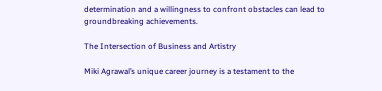determination and a willingness to confront obstacles can lead to groundbreaking achievements.

The Intersection of Business and Artistry

Miki Agrawal’s unique career journey is a testament to the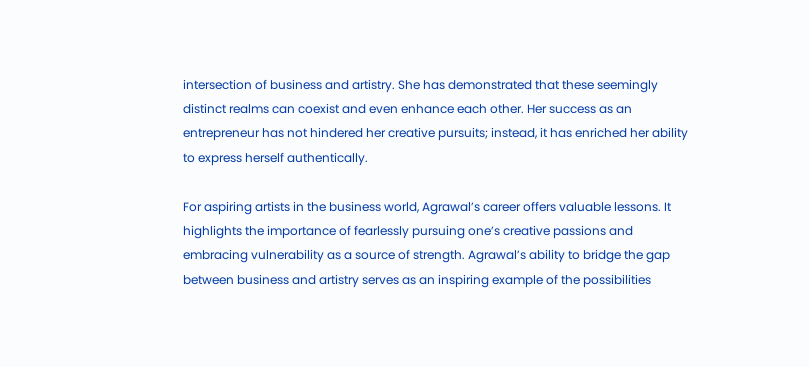intersection of business and artistry. She has demonstrated that these seemingly distinct realms can coexist and even enhance each other. Her success as an entrepreneur has not hindered her creative pursuits; instead, it has enriched her ability to express herself authentically.

For aspiring artists in the business world, Agrawal’s career offers valuable lessons. It highlights the importance of fearlessly pursuing one’s creative passions and embracing vulnerability as a source of strength. Agrawal’s ability to bridge the gap between business and artistry serves as an inspiring example of the possibilities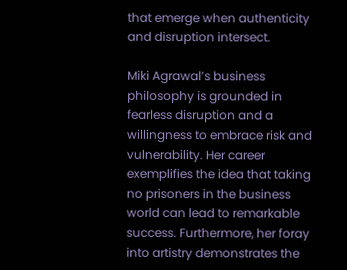that emerge when authenticity and disruption intersect.

Miki Agrawal’s business philosophy is grounded in fearless disruption and a willingness to embrace risk and vulnerability. Her career exemplifies the idea that taking no prisoners in the business world can lead to remarkable success. Furthermore, her foray into artistry demonstrates the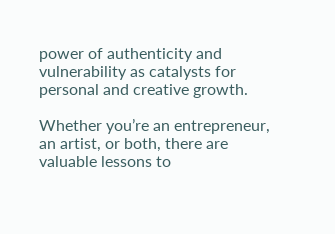power of authenticity and vulnerability as catalysts for personal and creative growth.

Whether you’re an entrepreneur, an artist, or both, there are valuable lessons to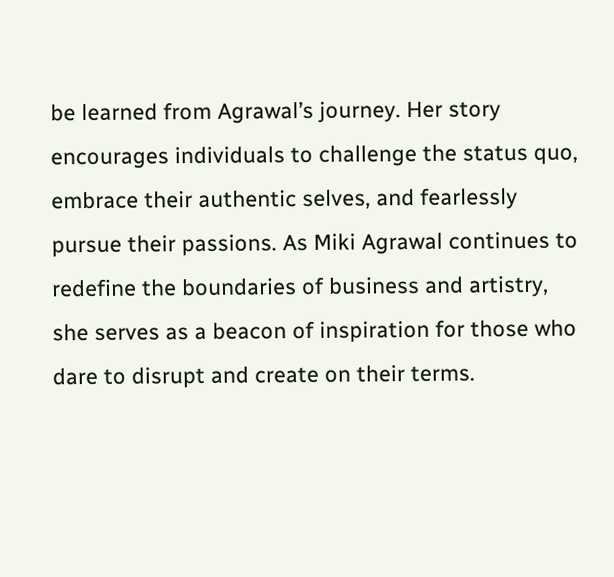be learned from Agrawal’s journey. Her story encourages individuals to challenge the status quo, embrace their authentic selves, and fearlessly pursue their passions. As Miki Agrawal continues to redefine the boundaries of business and artistry, she serves as a beacon of inspiration for those who dare to disrupt and create on their terms.